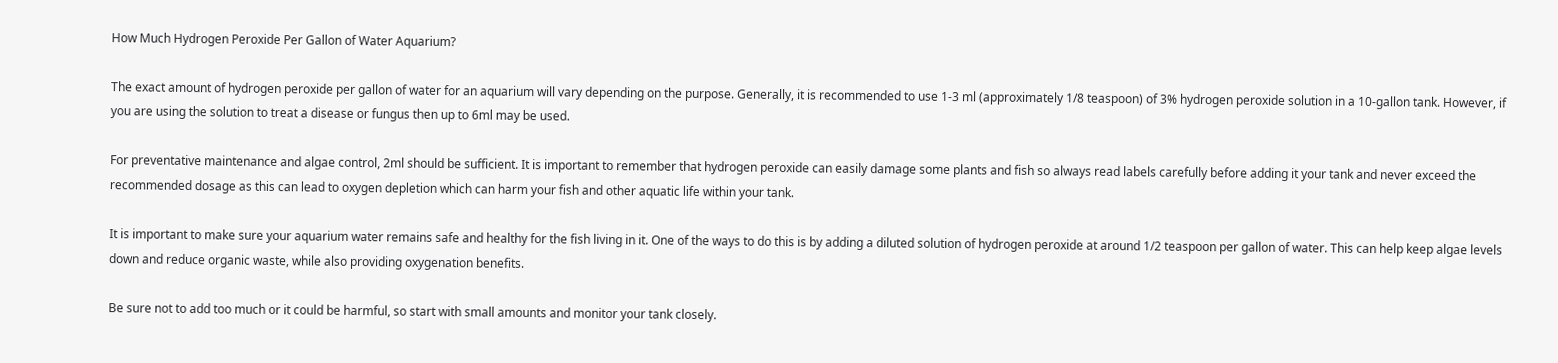How Much Hydrogen Peroxide Per Gallon of Water Aquarium?

The exact amount of hydrogen peroxide per gallon of water for an aquarium will vary depending on the purpose. Generally, it is recommended to use 1-3 ml (approximately 1/8 teaspoon) of 3% hydrogen peroxide solution in a 10-gallon tank. However, if you are using the solution to treat a disease or fungus then up to 6ml may be used.

For preventative maintenance and algae control, 2ml should be sufficient. It is important to remember that hydrogen peroxide can easily damage some plants and fish so always read labels carefully before adding it your tank and never exceed the recommended dosage as this can lead to oxygen depletion which can harm your fish and other aquatic life within your tank.

It is important to make sure your aquarium water remains safe and healthy for the fish living in it. One of the ways to do this is by adding a diluted solution of hydrogen peroxide at around 1/2 teaspoon per gallon of water. This can help keep algae levels down and reduce organic waste, while also providing oxygenation benefits.

Be sure not to add too much or it could be harmful, so start with small amounts and monitor your tank closely.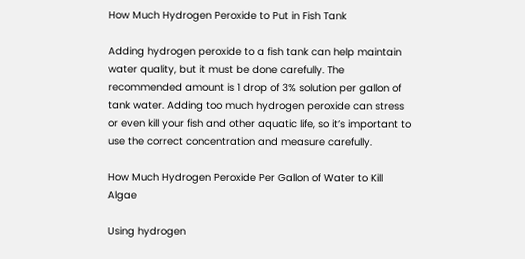How Much Hydrogen Peroxide to Put in Fish Tank

Adding hydrogen peroxide to a fish tank can help maintain water quality, but it must be done carefully. The recommended amount is 1 drop of 3% solution per gallon of tank water. Adding too much hydrogen peroxide can stress or even kill your fish and other aquatic life, so it’s important to use the correct concentration and measure carefully.

How Much Hydrogen Peroxide Per Gallon of Water to Kill Algae

Using hydrogen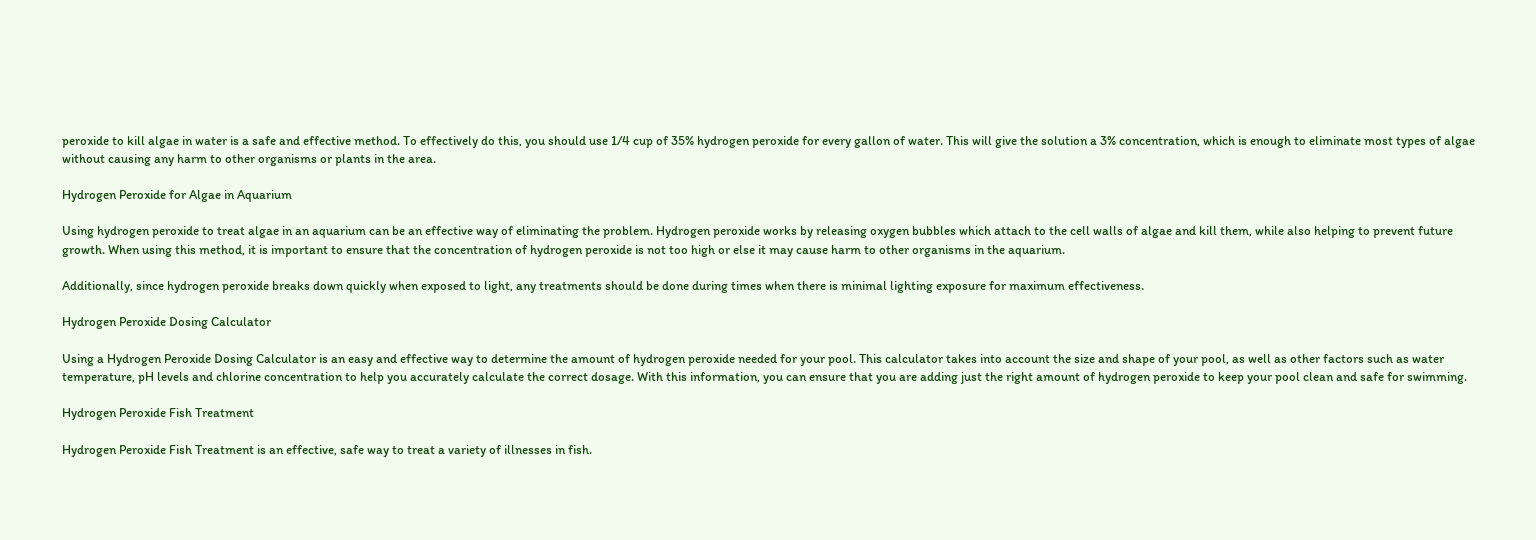peroxide to kill algae in water is a safe and effective method. To effectively do this, you should use 1/4 cup of 35% hydrogen peroxide for every gallon of water. This will give the solution a 3% concentration, which is enough to eliminate most types of algae without causing any harm to other organisms or plants in the area.

Hydrogen Peroxide for Algae in Aquarium

Using hydrogen peroxide to treat algae in an aquarium can be an effective way of eliminating the problem. Hydrogen peroxide works by releasing oxygen bubbles which attach to the cell walls of algae and kill them, while also helping to prevent future growth. When using this method, it is important to ensure that the concentration of hydrogen peroxide is not too high or else it may cause harm to other organisms in the aquarium.

Additionally, since hydrogen peroxide breaks down quickly when exposed to light, any treatments should be done during times when there is minimal lighting exposure for maximum effectiveness.

Hydrogen Peroxide Dosing Calculator

Using a Hydrogen Peroxide Dosing Calculator is an easy and effective way to determine the amount of hydrogen peroxide needed for your pool. This calculator takes into account the size and shape of your pool, as well as other factors such as water temperature, pH levels and chlorine concentration to help you accurately calculate the correct dosage. With this information, you can ensure that you are adding just the right amount of hydrogen peroxide to keep your pool clean and safe for swimming.

Hydrogen Peroxide Fish Treatment

Hydrogen Peroxide Fish Treatment is an effective, safe way to treat a variety of illnesses in fish.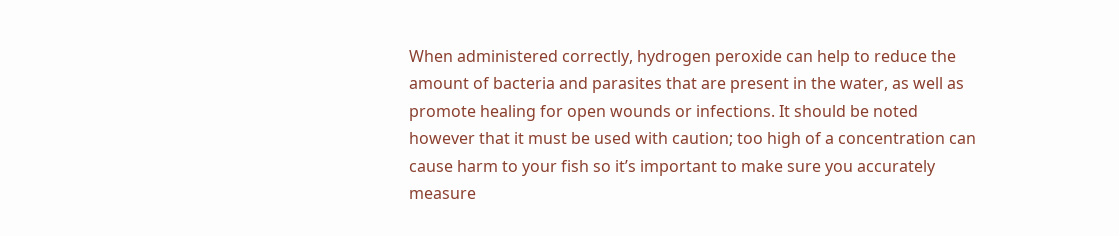When administered correctly, hydrogen peroxide can help to reduce the amount of bacteria and parasites that are present in the water, as well as promote healing for open wounds or infections. It should be noted however that it must be used with caution; too high of a concentration can cause harm to your fish so it’s important to make sure you accurately measure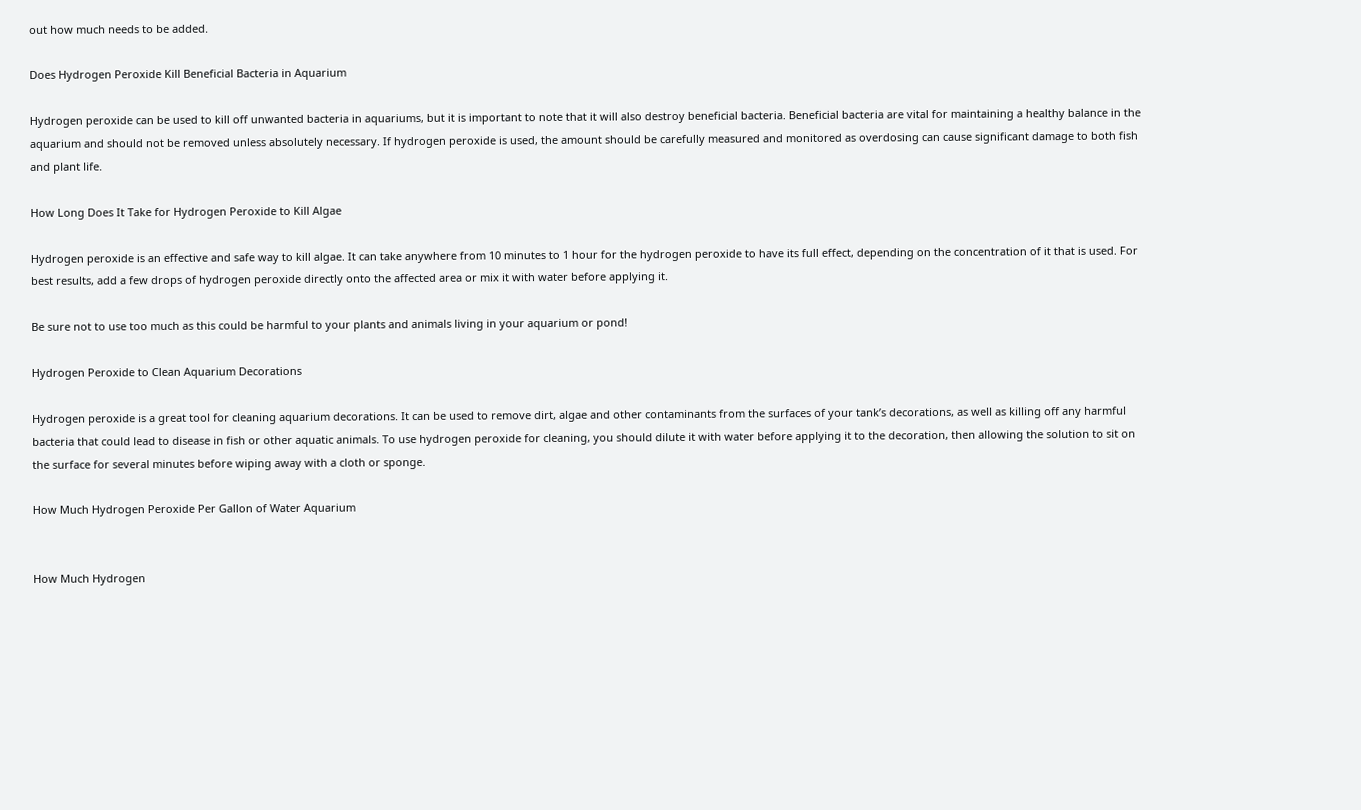out how much needs to be added.

Does Hydrogen Peroxide Kill Beneficial Bacteria in Aquarium

Hydrogen peroxide can be used to kill off unwanted bacteria in aquariums, but it is important to note that it will also destroy beneficial bacteria. Beneficial bacteria are vital for maintaining a healthy balance in the aquarium and should not be removed unless absolutely necessary. If hydrogen peroxide is used, the amount should be carefully measured and monitored as overdosing can cause significant damage to both fish and plant life.

How Long Does It Take for Hydrogen Peroxide to Kill Algae

Hydrogen peroxide is an effective and safe way to kill algae. It can take anywhere from 10 minutes to 1 hour for the hydrogen peroxide to have its full effect, depending on the concentration of it that is used. For best results, add a few drops of hydrogen peroxide directly onto the affected area or mix it with water before applying it.

Be sure not to use too much as this could be harmful to your plants and animals living in your aquarium or pond!

Hydrogen Peroxide to Clean Aquarium Decorations

Hydrogen peroxide is a great tool for cleaning aquarium decorations. It can be used to remove dirt, algae and other contaminants from the surfaces of your tank’s decorations, as well as killing off any harmful bacteria that could lead to disease in fish or other aquatic animals. To use hydrogen peroxide for cleaning, you should dilute it with water before applying it to the decoration, then allowing the solution to sit on the surface for several minutes before wiping away with a cloth or sponge.

How Much Hydrogen Peroxide Per Gallon of Water Aquarium


How Much Hydrogen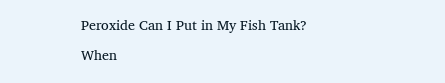Peroxide Can I Put in My Fish Tank?

When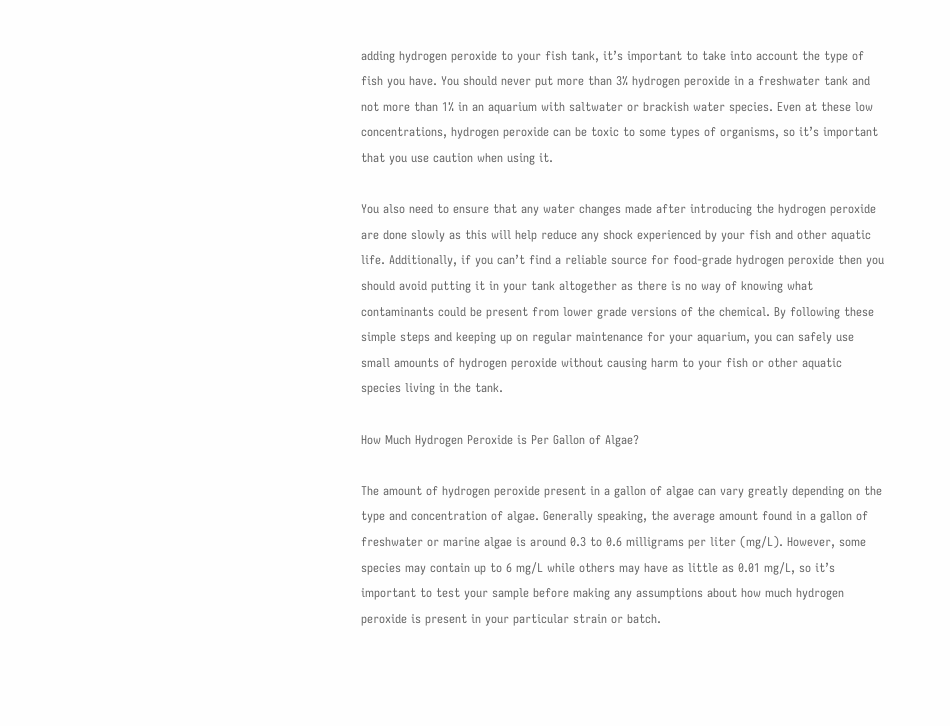adding hydrogen peroxide to your fish tank, it’s important to take into account the type of fish you have. You should never put more than 3% hydrogen peroxide in a freshwater tank and not more than 1% in an aquarium with saltwater or brackish water species. Even at these low concentrations, hydrogen peroxide can be toxic to some types of organisms, so it’s important that you use caution when using it.

You also need to ensure that any water changes made after introducing the hydrogen peroxide are done slowly as this will help reduce any shock experienced by your fish and other aquatic life. Additionally, if you can’t find a reliable source for food-grade hydrogen peroxide then you should avoid putting it in your tank altogether as there is no way of knowing what contaminants could be present from lower grade versions of the chemical. By following these simple steps and keeping up on regular maintenance for your aquarium, you can safely use small amounts of hydrogen peroxide without causing harm to your fish or other aquatic species living in the tank.

How Much Hydrogen Peroxide is Per Gallon of Algae?

The amount of hydrogen peroxide present in a gallon of algae can vary greatly depending on the type and concentration of algae. Generally speaking, the average amount found in a gallon of freshwater or marine algae is around 0.3 to 0.6 milligrams per liter (mg/L). However, some species may contain up to 6 mg/L while others may have as little as 0.01 mg/L, so it’s important to test your sample before making any assumptions about how much hydrogen peroxide is present in your particular strain or batch.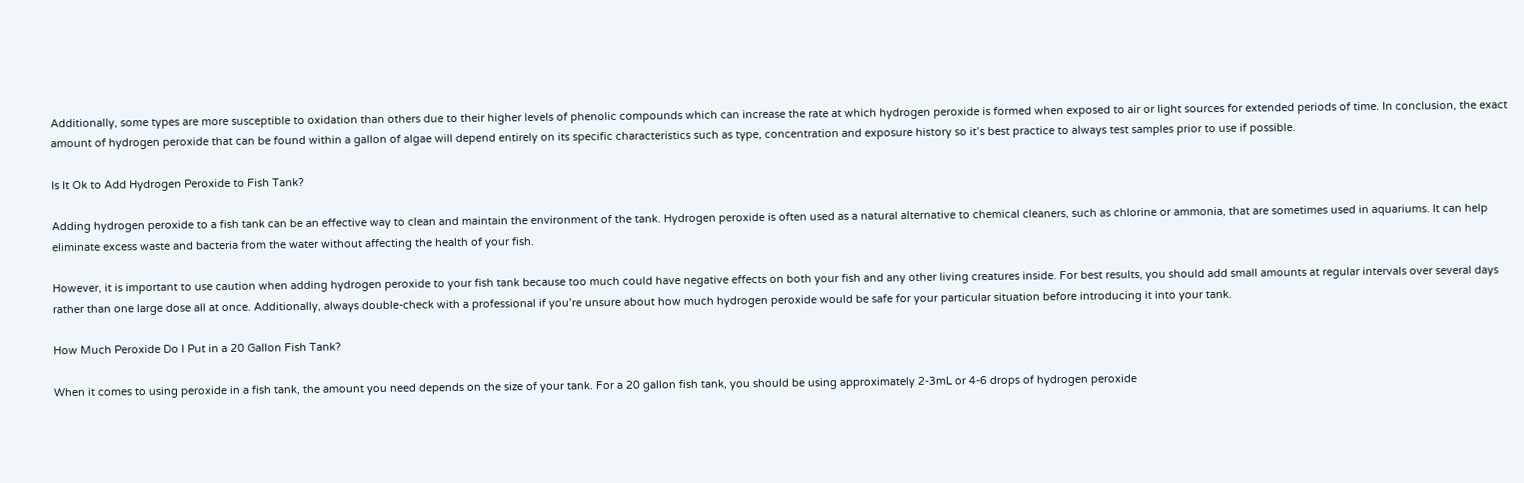Additionally, some types are more susceptible to oxidation than others due to their higher levels of phenolic compounds which can increase the rate at which hydrogen peroxide is formed when exposed to air or light sources for extended periods of time. In conclusion, the exact amount of hydrogen peroxide that can be found within a gallon of algae will depend entirely on its specific characteristics such as type, concentration and exposure history so it’s best practice to always test samples prior to use if possible.

Is It Ok to Add Hydrogen Peroxide to Fish Tank?

Adding hydrogen peroxide to a fish tank can be an effective way to clean and maintain the environment of the tank. Hydrogen peroxide is often used as a natural alternative to chemical cleaners, such as chlorine or ammonia, that are sometimes used in aquariums. It can help eliminate excess waste and bacteria from the water without affecting the health of your fish.

However, it is important to use caution when adding hydrogen peroxide to your fish tank because too much could have negative effects on both your fish and any other living creatures inside. For best results, you should add small amounts at regular intervals over several days rather than one large dose all at once. Additionally, always double-check with a professional if you’re unsure about how much hydrogen peroxide would be safe for your particular situation before introducing it into your tank.

How Much Peroxide Do I Put in a 20 Gallon Fish Tank?

When it comes to using peroxide in a fish tank, the amount you need depends on the size of your tank. For a 20 gallon fish tank, you should be using approximately 2-3mL or 4-6 drops of hydrogen peroxide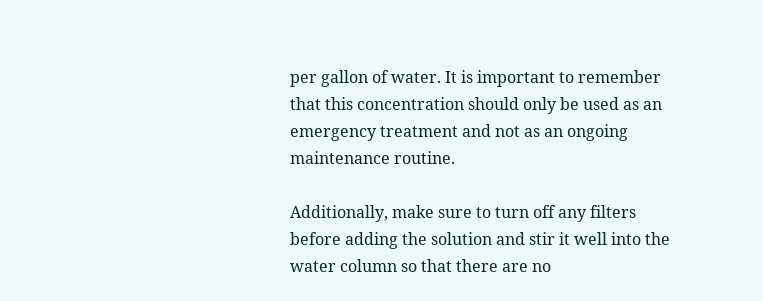per gallon of water. It is important to remember that this concentration should only be used as an emergency treatment and not as an ongoing maintenance routine.

Additionally, make sure to turn off any filters before adding the solution and stir it well into the water column so that there are no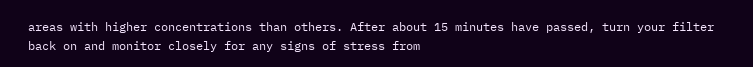areas with higher concentrations than others. After about 15 minutes have passed, turn your filter back on and monitor closely for any signs of stress from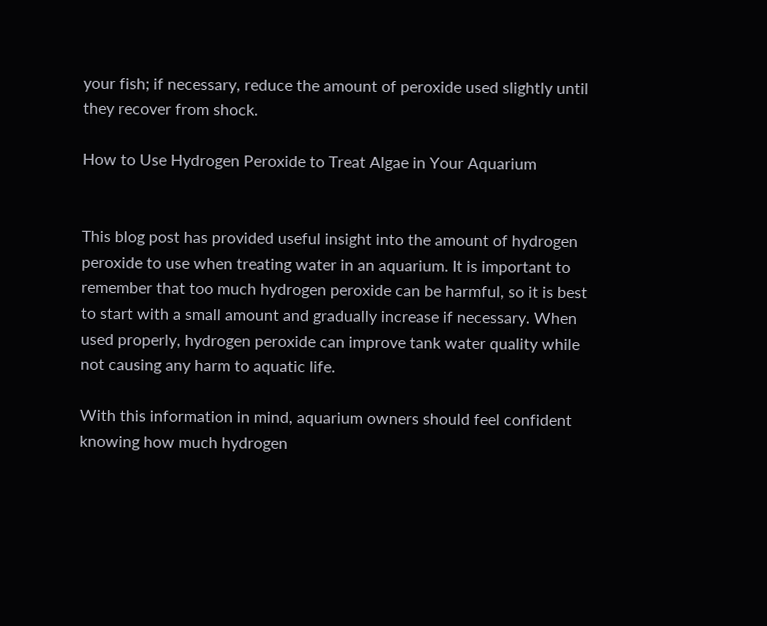your fish; if necessary, reduce the amount of peroxide used slightly until they recover from shock.

How to Use Hydrogen Peroxide to Treat Algae in Your Aquarium


This blog post has provided useful insight into the amount of hydrogen peroxide to use when treating water in an aquarium. It is important to remember that too much hydrogen peroxide can be harmful, so it is best to start with a small amount and gradually increase if necessary. When used properly, hydrogen peroxide can improve tank water quality while not causing any harm to aquatic life.

With this information in mind, aquarium owners should feel confident knowing how much hydrogen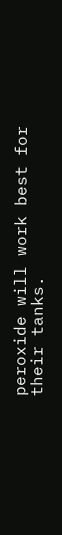peroxide will work best for their tanks.